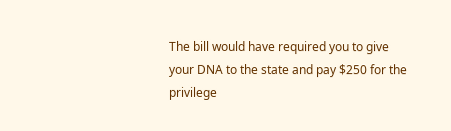The bill would have required you to give your DNA to the state and pay $250 for the privilege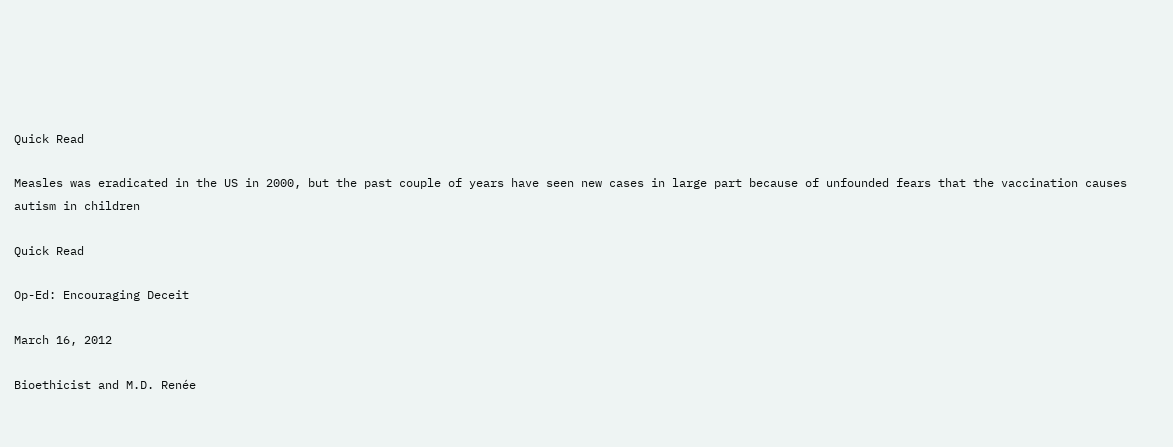Quick Read

Measles was eradicated in the US in 2000, but the past couple of years have seen new cases in large part because of unfounded fears that the vaccination causes autism in children

Quick Read

Op-Ed: Encouraging Deceit

March 16, 2012

Bioethicist and M.D. Renée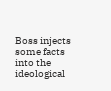Boss injects some facts into the ideological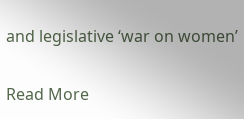and legislative ‘war on women’

Read More